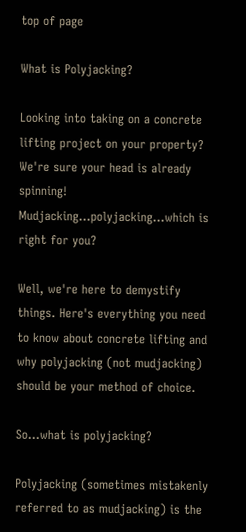top of page

What is Polyjacking?

Looking into taking on a concrete lifting project on your property? We're sure your head is already spinning! Mudjacking...polyjacking...which is right for you?

Well, we're here to demystify things. Here's everything you need to know about concrete lifting and why polyjacking (not mudjacking) should be your method of choice.

So...what is polyjacking?

Polyjacking (sometimes mistakenly referred to as mudjacking) is the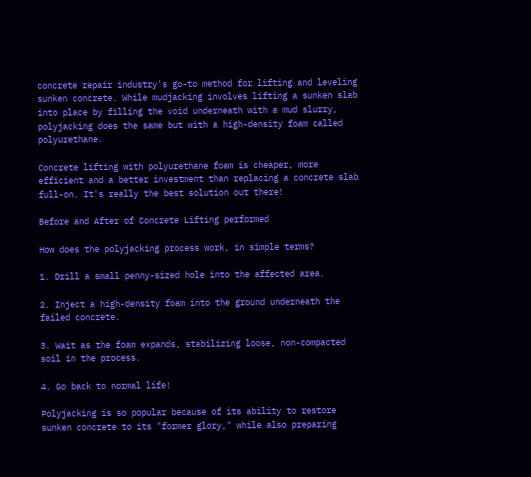concrete repair industry's go-to method for lifting and leveling sunken concrete. While mudjacking involves lifting a sunken slab into place by filling the void underneath with a mud slurry, polyjacking does the same but with a high-density foam called polyurethane.

Concrete lifting with polyurethane foam is cheaper, more efficient and a better investment than replacing a concrete slab full-on. It's really the best solution out there!

Before and After of Concrete Lifting performed

How does the polyjacking process work, in simple terms?

1. Drill a small penny-sized hole into the affected area.

2. Inject a high-density foam into the ground underneath the failed concrete.

3. Wait as the foam expands, stabilizing loose, non-compacted soil in the process.

4. Go back to normal life!

Polyjacking is so popular because of its ability to restore sunken concrete to its "former glory," while also preparing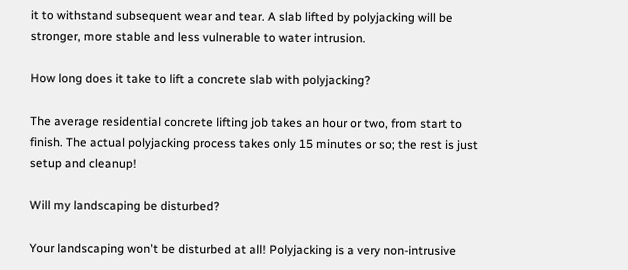it to withstand subsequent wear and tear. A slab lifted by polyjacking will be stronger, more stable and less vulnerable to water intrusion.

How long does it take to lift a concrete slab with polyjacking?

The average residential concrete lifting job takes an hour or two, from start to finish. The actual polyjacking process takes only 15 minutes or so; the rest is just setup and cleanup!

Will my landscaping be disturbed?

Your landscaping won't be disturbed at all! Polyjacking is a very non-intrusive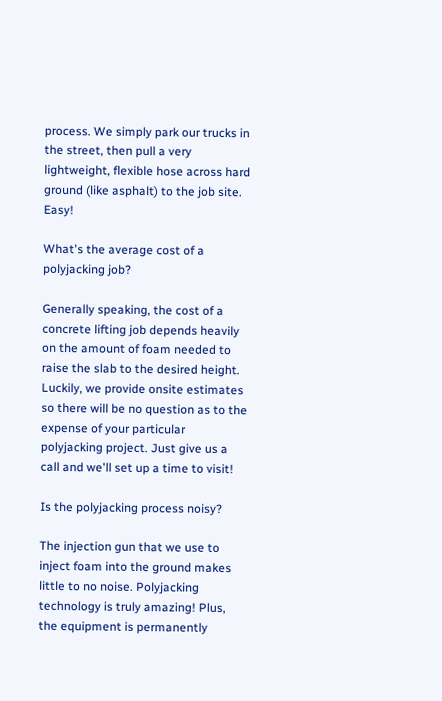process. We simply park our trucks in the street, then pull a very lightweight, flexible hose across hard ground (like asphalt) to the job site. Easy!

What's the average cost of a polyjacking job?

Generally speaking, the cost of a concrete lifting job depends heavily on the amount of foam needed to raise the slab to the desired height. Luckily, we provide onsite estimates so there will be no question as to the expense of your particular polyjacking project. Just give us a call and we'll set up a time to visit!

Is the polyjacking process noisy?

The injection gun that we use to inject foam into the ground makes little to no noise. Polyjacking technology is truly amazing! Plus, the equipment is permanently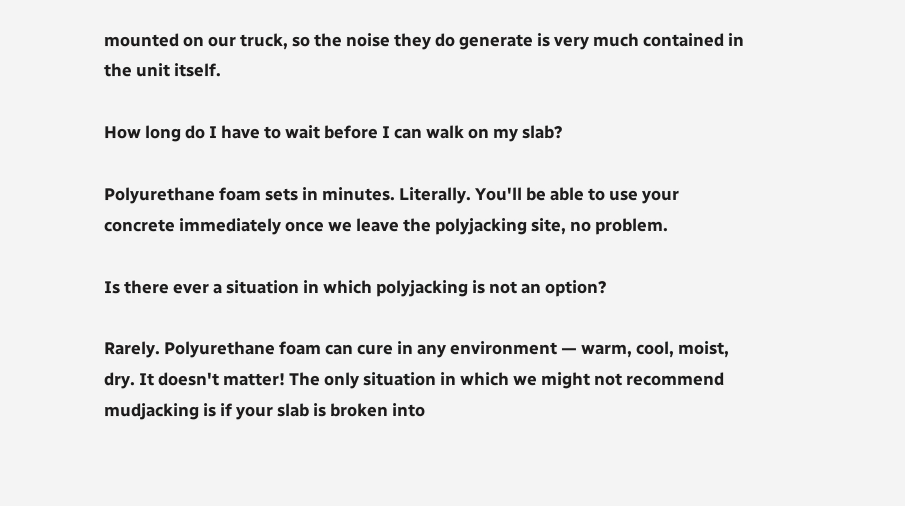mounted on our truck, so the noise they do generate is very much contained in the unit itself.

How long do I have to wait before I can walk on my slab?

Polyurethane foam sets in minutes. Literally. You'll be able to use your concrete immediately once we leave the polyjacking site, no problem.

Is there ever a situation in which polyjacking is not an option?

Rarely. Polyurethane foam can cure in any environment — warm, cool, moist, dry. It doesn't matter! The only situation in which we might not recommend mudjacking is if your slab is broken into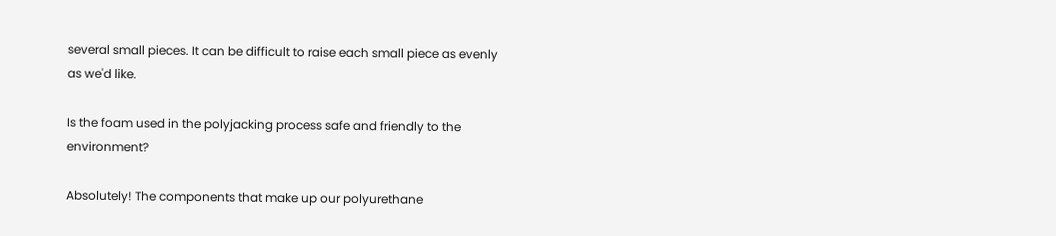several small pieces. It can be difficult to raise each small piece as evenly as we'd like.

Is the foam used in the polyjacking process safe and friendly to the environment?

Absolutely! The components that make up our polyurethane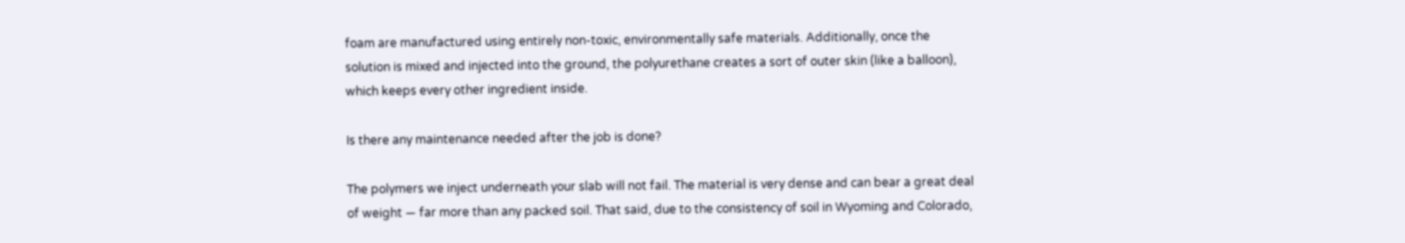foam are manufactured using entirely non-toxic, environmentally safe materials. Additionally, once the solution is mixed and injected into the ground, the polyurethane creates a sort of outer skin (like a balloon), which keeps every other ingredient inside.

Is there any maintenance needed after the job is done?

The polymers we inject underneath your slab will not fail. The material is very dense and can bear a great deal of weight — far more than any packed soil. That said, due to the consistency of soil in Wyoming and Colorado,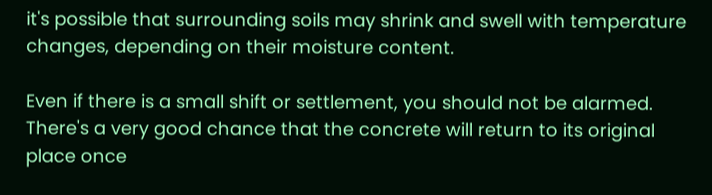it's possible that surrounding soils may shrink and swell with temperature changes, depending on their moisture content.

Even if there is a small shift or settlement, you should not be alarmed. There's a very good chance that the concrete will return to its original place once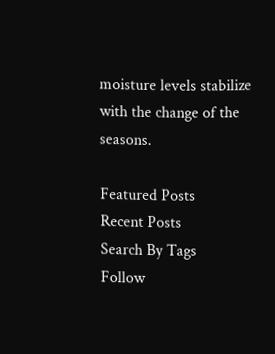moisture levels stabilize with the change of the seasons.

Featured Posts
Recent Posts
Search By Tags
Follow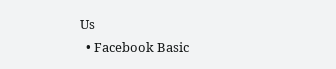Us
  • Facebook Basic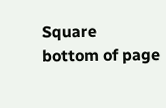Square
bottom of page